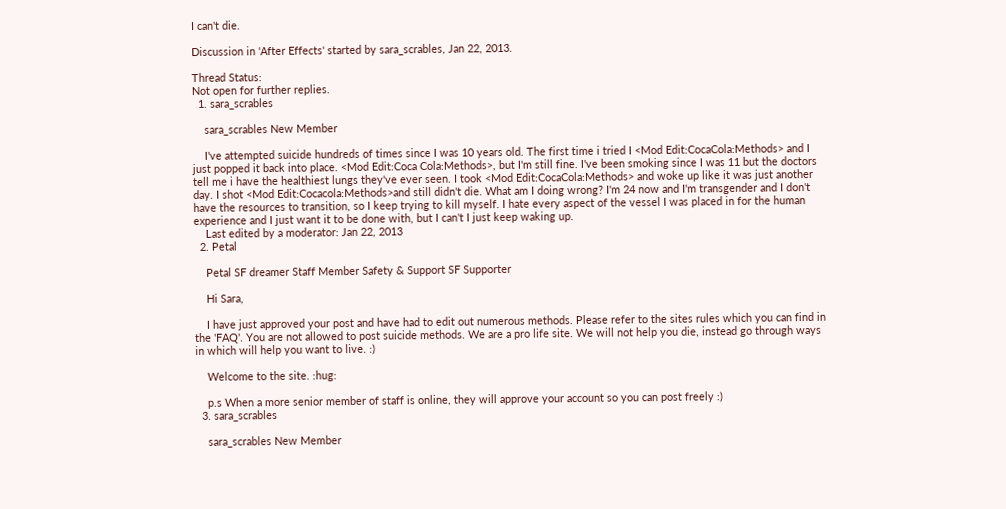I can't die.

Discussion in 'After Effects' started by sara_scrables, Jan 22, 2013.

Thread Status:
Not open for further replies.
  1. sara_scrables

    sara_scrables New Member

    I've attempted suicide hundreds of times since I was 10 years old. The first time i tried I <Mod Edit:CocaCola:Methods> and I just popped it back into place. <Mod Edit:Coca Cola:Methods>, but I'm still fine. I've been smoking since I was 11 but the doctors tell me i have the healthiest lungs they've ever seen. I took <Mod Edit:CocaCola:Methods> and woke up like it was just another day. I shot <Mod Edit:Cocacola:Methods>and still didn't die. What am I doing wrong? I'm 24 now and I'm transgender and I don't have the resources to transition, so I keep trying to kill myself. I hate every aspect of the vessel I was placed in for the human experience and I just want it to be done with, but I can't I just keep waking up.
    Last edited by a moderator: Jan 22, 2013
  2. Petal

    Petal SF dreamer Staff Member Safety & Support SF Supporter

    Hi Sara,

    I have just approved your post and have had to edit out numerous methods. Please refer to the sites rules which you can find in the 'FAQ'. You are not allowed to post suicide methods. We are a pro life site. We will not help you die, instead go through ways in which will help you want to live. :)

    Welcome to the site. :hug:

    p.s When a more senior member of staff is online, they will approve your account so you can post freely :)
  3. sara_scrables

    sara_scrables New Member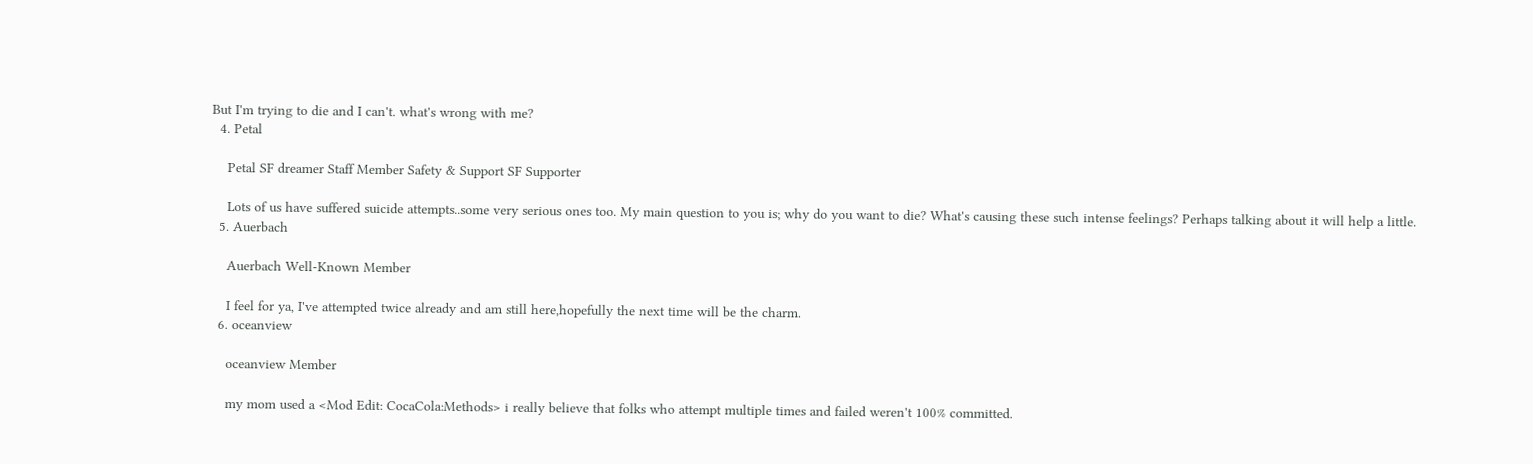But I'm trying to die and I can't. what's wrong with me?
  4. Petal

    Petal SF dreamer Staff Member Safety & Support SF Supporter

    Lots of us have suffered suicide attempts..some very serious ones too. My main question to you is; why do you want to die? What's causing these such intense feelings? Perhaps talking about it will help a little.
  5. Auerbach

    Auerbach Well-Known Member

    I feel for ya, I've attempted twice already and am still here,hopefully the next time will be the charm.
  6. oceanview

    oceanview Member

    my mom used a <Mod Edit: CocaCola:Methods> i really believe that folks who attempt multiple times and failed weren't 100% committed.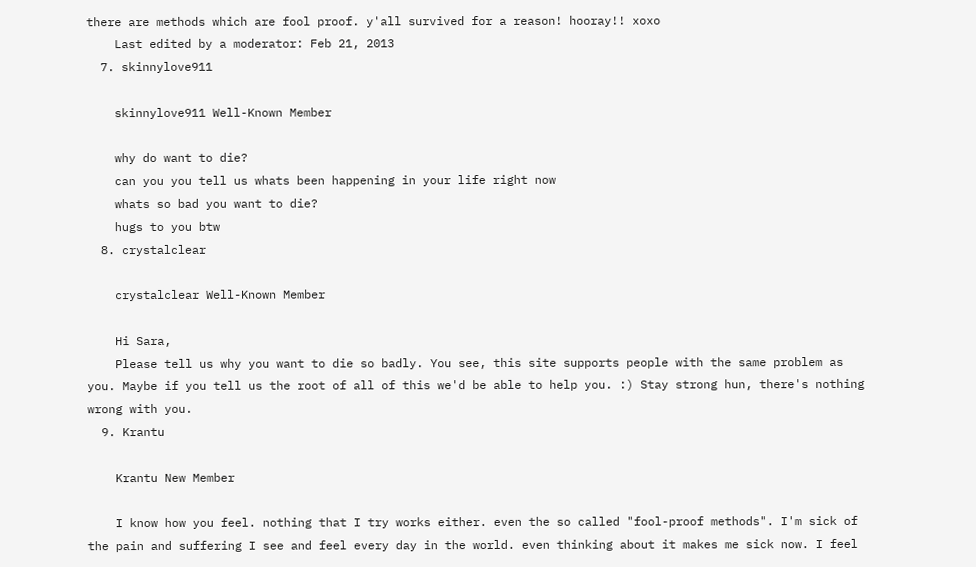there are methods which are fool proof. y'all survived for a reason! hooray!! xoxo
    Last edited by a moderator: Feb 21, 2013
  7. skinnylove911

    skinnylove911 Well-Known Member

    why do want to die?
    can you you tell us whats been happening in your life right now
    whats so bad you want to die?
    hugs to you btw
  8. crystalclear

    crystalclear Well-Known Member

    Hi Sara,
    Please tell us why you want to die so badly. You see, this site supports people with the same problem as you. Maybe if you tell us the root of all of this we'd be able to help you. :) Stay strong hun, there's nothing wrong with you.
  9. Krantu

    Krantu New Member

    I know how you feel. nothing that I try works either. even the so called "fool-proof methods". I'm sick of the pain and suffering I see and feel every day in the world. even thinking about it makes me sick now. I feel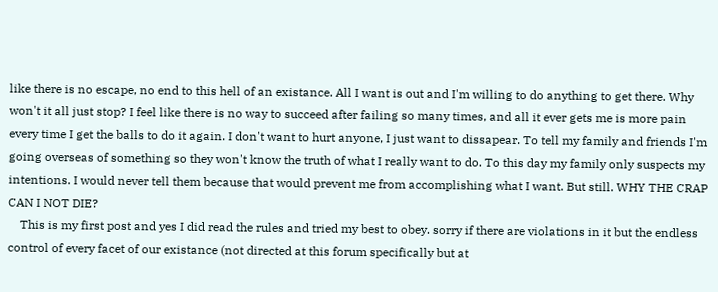like there is no escape, no end to this hell of an existance. All I want is out and I'm willing to do anything to get there. Why won't it all just stop? I feel like there is no way to succeed after failing so many times, and all it ever gets me is more pain every time I get the balls to do it again. I don't want to hurt anyone, I just want to dissapear. To tell my family and friends I'm going overseas of something so they won't know the truth of what I really want to do. To this day my family only suspects my intentions. I would never tell them because that would prevent me from accomplishing what I want. But still. WHY THE CRAP CAN I NOT DIE?
    This is my first post and yes I did read the rules and tried my best to obey. sorry if there are violations in it but the endless control of every facet of our existance (not directed at this forum specifically but at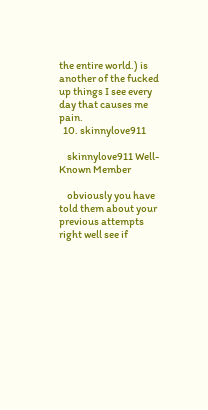the entire world.) is another of the fucked up things I see every day that causes me pain.
  10. skinnylove911

    skinnylove911 Well-Known Member

    obviously you have told them about your previous attempts right well see if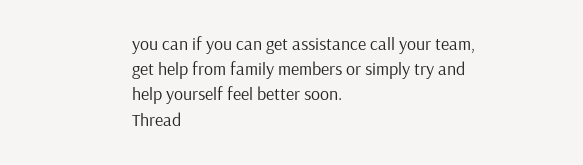you can if you can get assistance call your team, get help from family members or simply try and help yourself feel better soon.
Thread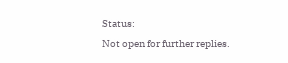Status:
Not open for further replies.